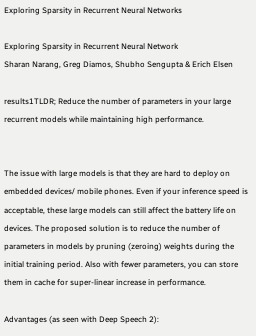Exploring Sparsity in Recurrent Neural Networks

Exploring Sparsity in Recurrent Neural Network
Sharan Narang, Greg Diamos, Shubho Sengupta & Erich Elsen

results1TLDR; Reduce the number of parameters in your large recurrent models while maintaining high performance.


The issue with large models is that they are hard to deploy on embedded devices/ mobile phones. Even if your inference speed is acceptable, these large models can still affect the battery life on devices. The proposed solution is to reduce the number of parameters in models by pruning (zeroing) weights during the initial training period. Also with fewer parameters, you can store them in cache for super-linear increase in performance.

Advantages (as seen with Deep Speech 2):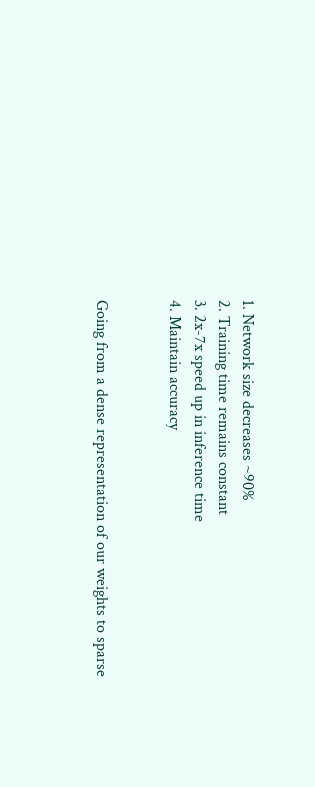1. Network size decreases ~90%
2. Training time remains constant
3. 2x-7x speed up in inference time
4. Maintain accuracy


Going from a dense representation of our weights to sparse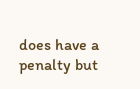does have a penalty but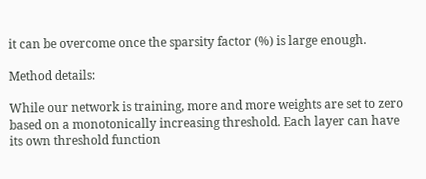it can be overcome once the sparsity factor (%) is large enough.

Method details:

While our network is training, more and more weights are set to zero based on a monotonically increasing threshold. Each layer can have its own threshold function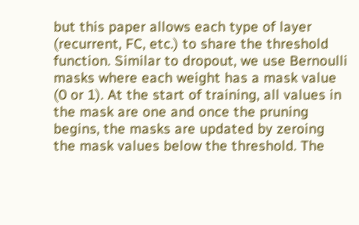but this paper allows each type of layer (recurrent, FC, etc.) to share the threshold function. Similar to dropout, we use Bernoulli masks where each weight has a mask value (0 or 1). At the start of training, all values in the mask are one and once the pruning begins, the masks are updated by zeroing the mask values below the threshold. The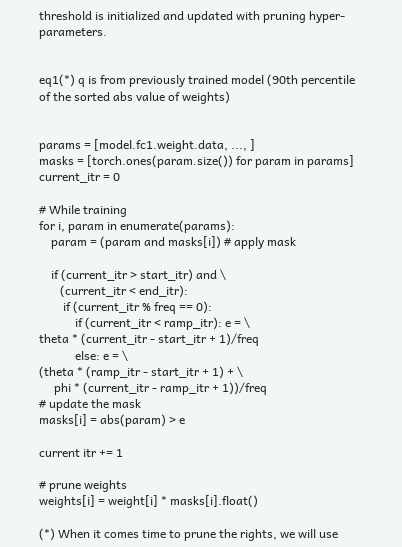threshold is initialized and updated with pruning hyper-parameters.


eq1(*) q is from previously trained model (90th percentile of the sorted abs value of weights)


params = [model.fc1.weight.data, ..., ]
masks = [torch.ones(param.size()) for param in params]
current_itr = 0

# While training
for i, param in enumerate(params):
    param = (param and masks[i]) # apply mask

    if (current_itr > start_itr) and \
       (current_itr < end_itr):
        if (current_itr % freq == 0):
            if (current_itr < ramp_itr): e = \
theta * (current_itr - start_itr + 1)/freq
            else: e = \
(theta * (ramp_itr - start_itr + 1) + \
     phi * (current_itr - ramp_itr + 1))/freq
# update the mask
masks[i] = abs(param) > e

current itr += 1

# prune weights
weights[i] = weight[i] * masks[i].float()

(*) When it comes time to prune the rights, we will use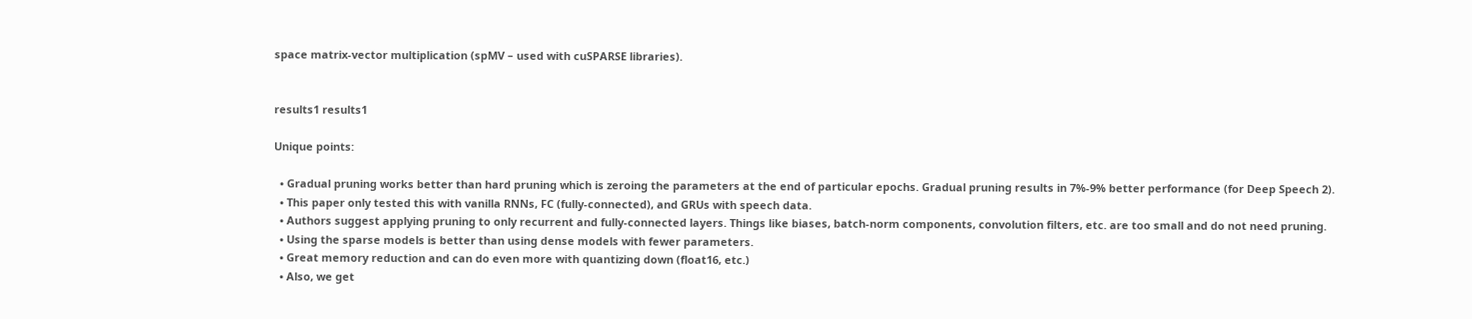space matrix-vector multiplication (spMV – used with cuSPARSE libraries).


results1 results1

Unique points:

  • Gradual pruning works better than hard pruning which is zeroing the parameters at the end of particular epochs. Gradual pruning results in 7%-9% better performance (for Deep Speech 2).
  • This paper only tested this with vanilla RNNs, FC (fully-connected), and GRUs with speech data.
  • Authors suggest applying pruning to only recurrent and fully-connected layers. Things like biases, batch-norm components, convolution filters, etc. are too small and do not need pruning.
  • Using the sparse models is better than using dense models with fewer parameters.
  • Great memory reduction and can do even more with quantizing down (float16, etc.)
  • Also, we get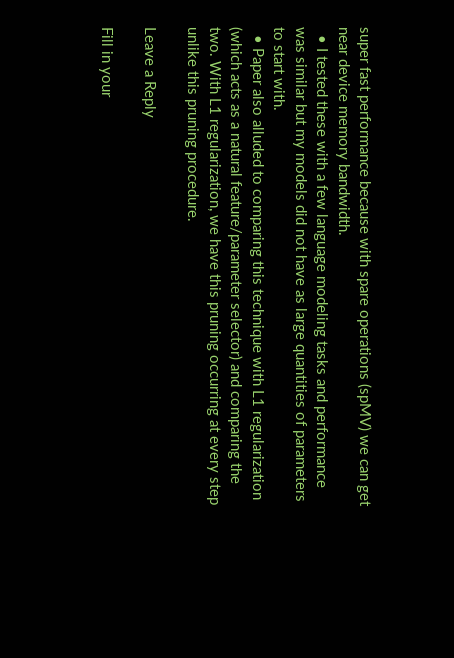super fast performance because with spare operations (spMV) we can get near device memory bandwidth.
  • I tested these with a few language modeling tasks and performance was similar but my models did not have as large quantities of parameters to start with.
  • Paper also alluded to comparing this technique with L1 regularization (which acts as a natural feature/parameter selector) and comparing the two. With L1 regularization, we have this pruning occurring at every step unlike this pruning procedure.

Leave a Reply

Fill in your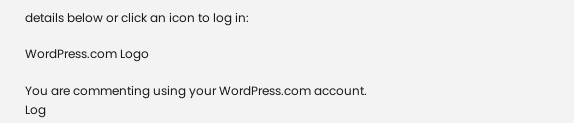details below or click an icon to log in:

WordPress.com Logo

You are commenting using your WordPress.com account. Log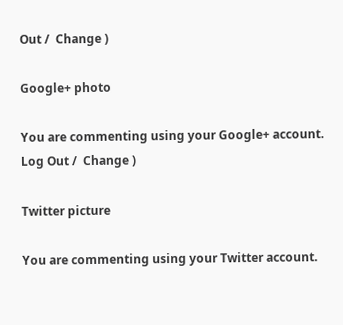Out /  Change )

Google+ photo

You are commenting using your Google+ account. Log Out /  Change )

Twitter picture

You are commenting using your Twitter account.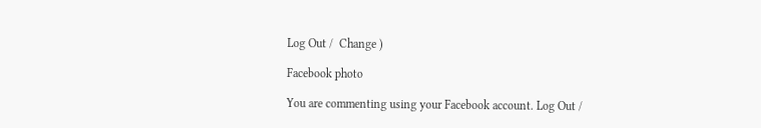Log Out /  Change )

Facebook photo

You are commenting using your Facebook account. Log Out /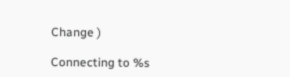Change )

Connecting to %s